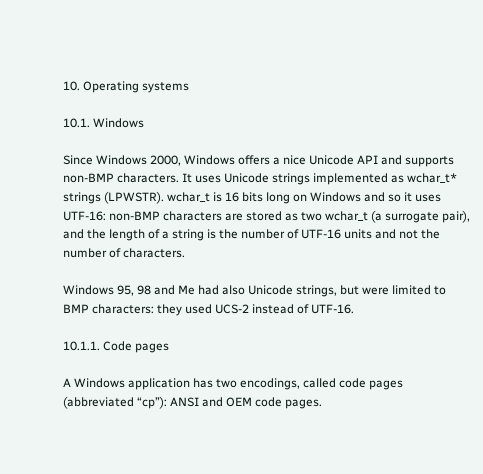10. Operating systems

10.1. Windows

Since Windows 2000, Windows offers a nice Unicode API and supports non-BMP characters. It uses Unicode strings implemented as wchar_t* strings (LPWSTR). wchar_t is 16 bits long on Windows and so it uses UTF-16: non-BMP characters are stored as two wchar_t (a surrogate pair), and the length of a string is the number of UTF-16 units and not the number of characters.

Windows 95, 98 and Me had also Unicode strings, but were limited to BMP characters: they used UCS-2 instead of UTF-16.

10.1.1. Code pages

A Windows application has two encodings, called code pages (abbreviated “cp”): ANSI and OEM code pages.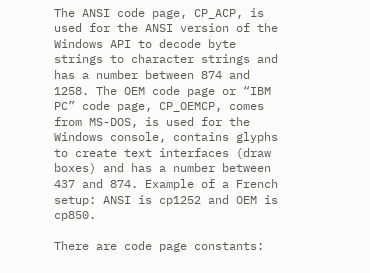The ANSI code page, CP_ACP, is used for the ANSI version of the Windows API to decode byte strings to character strings and has a number between 874 and 1258. The OEM code page or “IBM PC” code page, CP_OEMCP, comes from MS-DOS, is used for the Windows console, contains glyphs to create text interfaces (draw boxes) and has a number between 437 and 874. Example of a French setup: ANSI is cp1252 and OEM is cp850.

There are code page constants: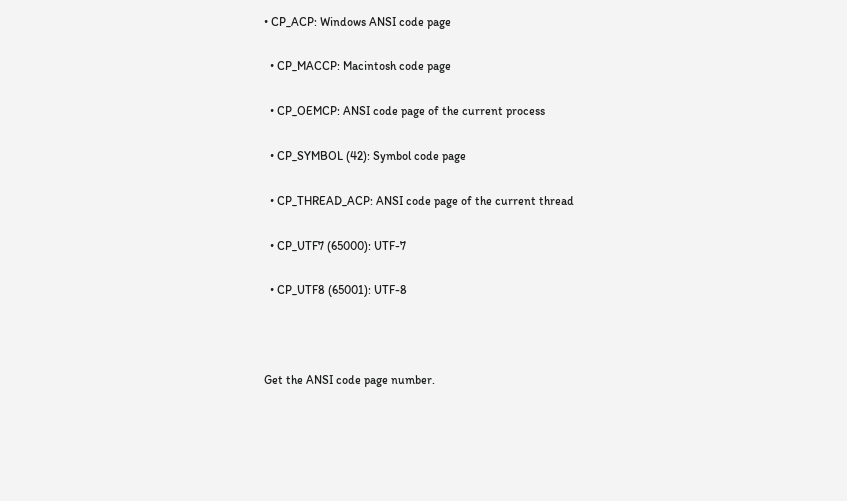• CP_ACP: Windows ANSI code page

  • CP_MACCP: Macintosh code page

  • CP_OEMCP: ANSI code page of the current process

  • CP_SYMBOL (42): Symbol code page

  • CP_THREAD_ACP: ANSI code page of the current thread

  • CP_UTF7 (65000): UTF-7

  • CP_UTF8 (65001): UTF-8



Get the ANSI code page number.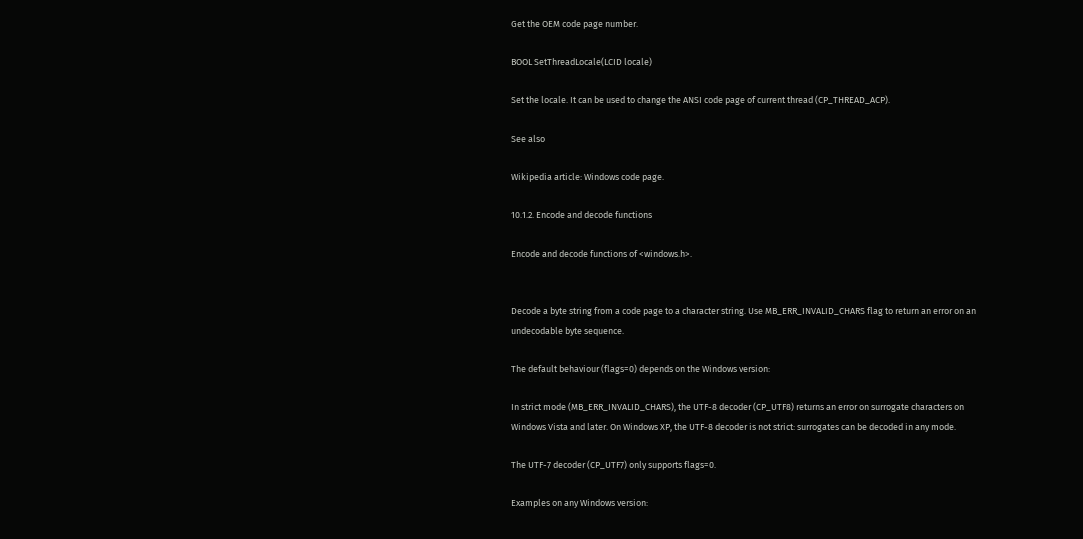Get the OEM code page number.

BOOL SetThreadLocale(LCID locale)

Set the locale. It can be used to change the ANSI code page of current thread (CP_THREAD_ACP).

See also

Wikipedia article: Windows code page.

10.1.2. Encode and decode functions

Encode and decode functions of <windows.h>.


Decode a byte string from a code page to a character string. Use MB_ERR_INVALID_CHARS flag to return an error on an undecodable byte sequence.

The default behaviour (flags=0) depends on the Windows version:

In strict mode (MB_ERR_INVALID_CHARS), the UTF-8 decoder (CP_UTF8) returns an error on surrogate characters on Windows Vista and later. On Windows XP, the UTF-8 decoder is not strict: surrogates can be decoded in any mode.

The UTF-7 decoder (CP_UTF7) only supports flags=0.

Examples on any Windows version: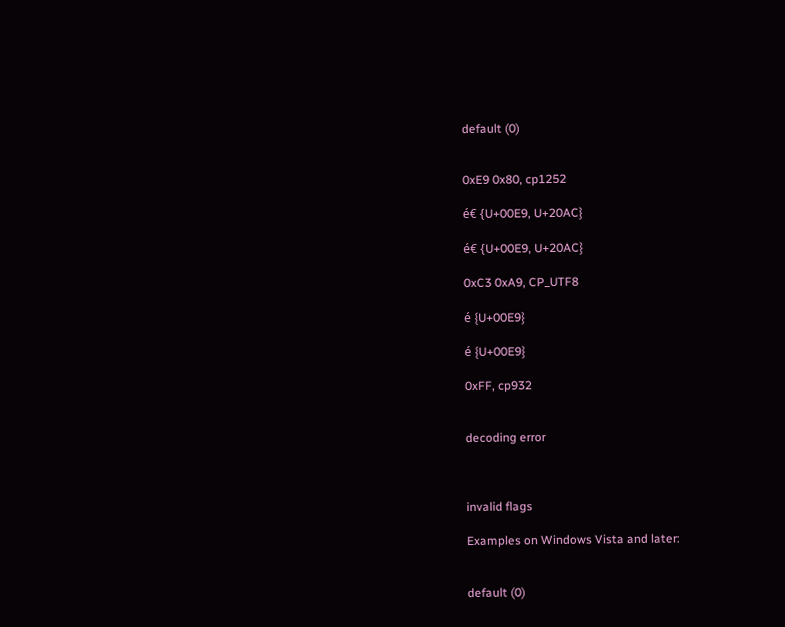default (0)


0xE9 0x80, cp1252

é€ {U+00E9, U+20AC}

é€ {U+00E9, U+20AC}

0xC3 0xA9, CP_UTF8

é {U+00E9}

é {U+00E9}

0xFF, cp932


decoding error



invalid flags

Examples on Windows Vista and later:


default (0)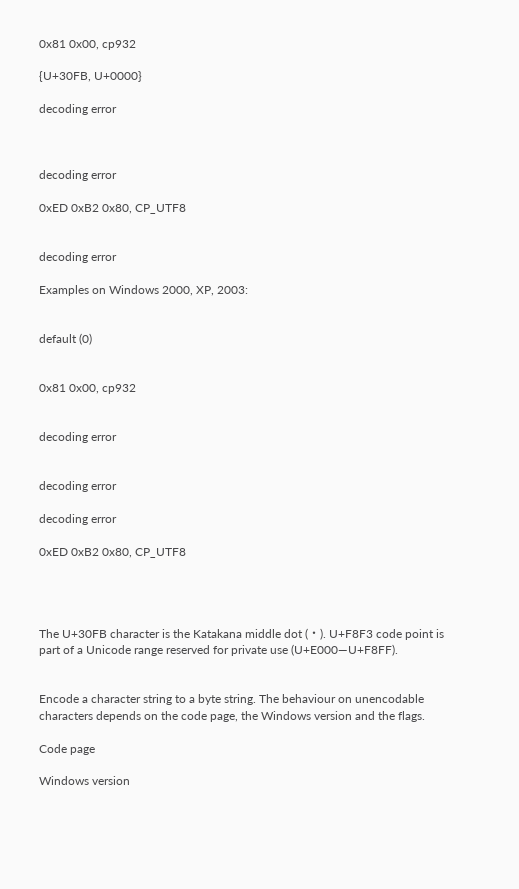0x81 0x00, cp932

{U+30FB, U+0000}

decoding error



decoding error

0xED 0xB2 0x80, CP_UTF8


decoding error

Examples on Windows 2000, XP, 2003:


default (0)


0x81 0x00, cp932


decoding error


decoding error

decoding error

0xED 0xB2 0x80, CP_UTF8




The U+30FB character is the Katakana middle dot (・). U+F8F3 code point is part of a Unicode range reserved for private use (U+E000—U+F8FF).


Encode a character string to a byte string. The behaviour on unencodable characters depends on the code page, the Windows version and the flags.

Code page

Windows version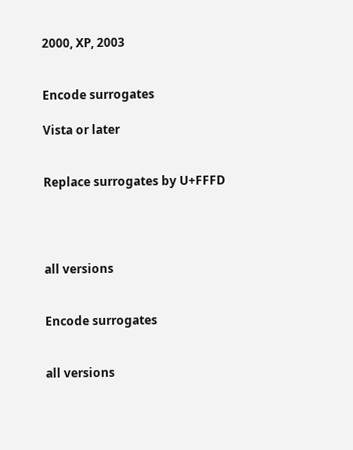2000, XP, 2003


Encode surrogates

Vista or later


Replace surrogates by U+FFFD




all versions


Encode surrogates


all versions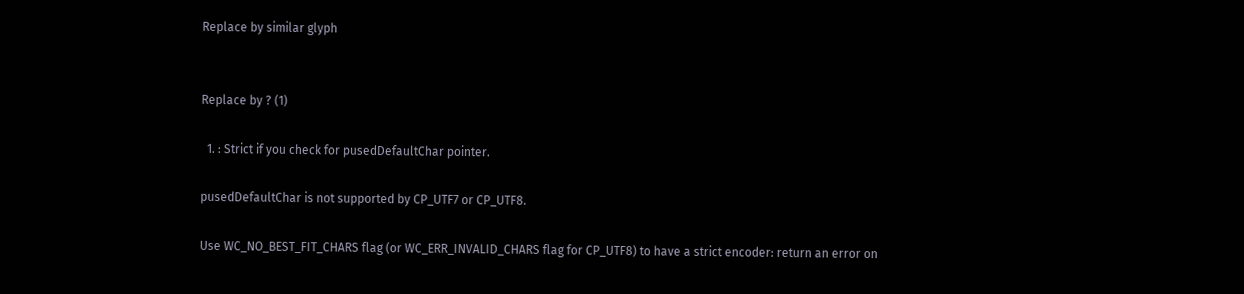Replace by similar glyph


Replace by ? (1)

  1. : Strict if you check for pusedDefaultChar pointer.

pusedDefaultChar is not supported by CP_UTF7 or CP_UTF8.

Use WC_NO_BEST_FIT_CHARS flag (or WC_ERR_INVALID_CHARS flag for CP_UTF8) to have a strict encoder: return an error on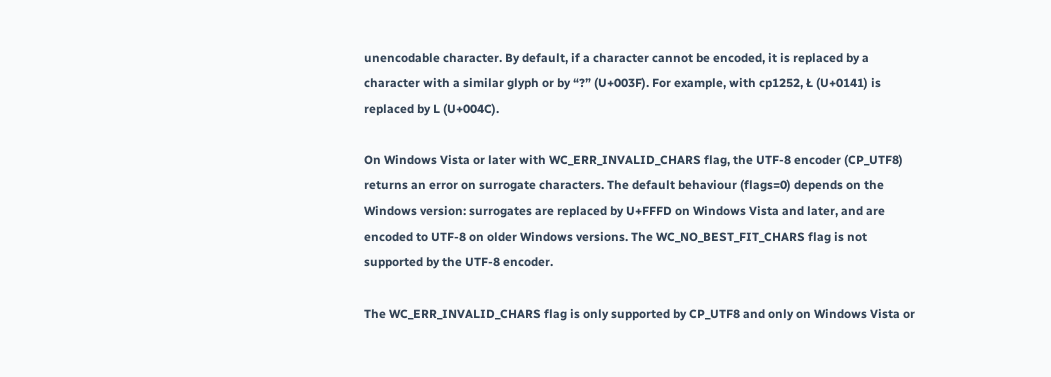unencodable character. By default, if a character cannot be encoded, it is replaced by a character with a similar glyph or by “?” (U+003F). For example, with cp1252, Ł (U+0141) is replaced by L (U+004C).

On Windows Vista or later with WC_ERR_INVALID_CHARS flag, the UTF-8 encoder (CP_UTF8) returns an error on surrogate characters. The default behaviour (flags=0) depends on the Windows version: surrogates are replaced by U+FFFD on Windows Vista and later, and are encoded to UTF-8 on older Windows versions. The WC_NO_BEST_FIT_CHARS flag is not supported by the UTF-8 encoder.

The WC_ERR_INVALID_CHARS flag is only supported by CP_UTF8 and only on Windows Vista or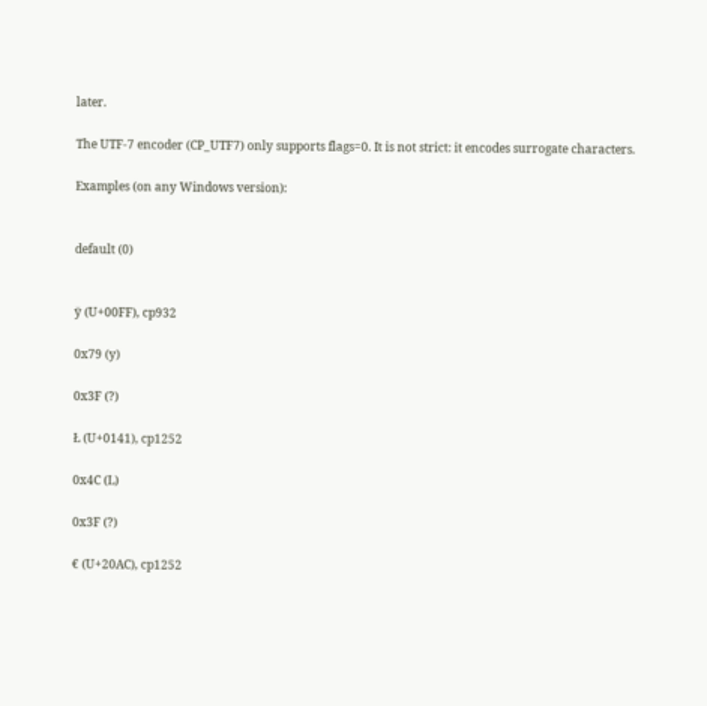later.

The UTF-7 encoder (CP_UTF7) only supports flags=0. It is not strict: it encodes surrogate characters.

Examples (on any Windows version):


default (0)


ÿ (U+00FF), cp932

0x79 (y)

0x3F (?)

Ł (U+0141), cp1252

0x4C (L)

0x3F (?)

€ (U+20AC), cp1252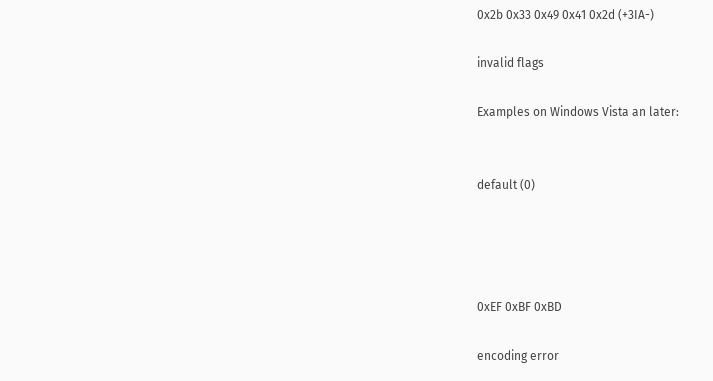0x2b 0x33 0x49 0x41 0x2d (+3IA-)

invalid flags

Examples on Windows Vista an later:


default (0)




0xEF 0xBF 0xBD

encoding error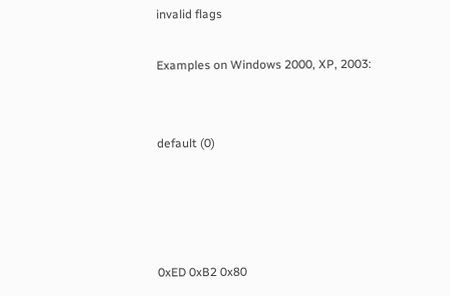invalid flags

Examples on Windows 2000, XP, 2003:


default (0)




0xED 0xB2 0x80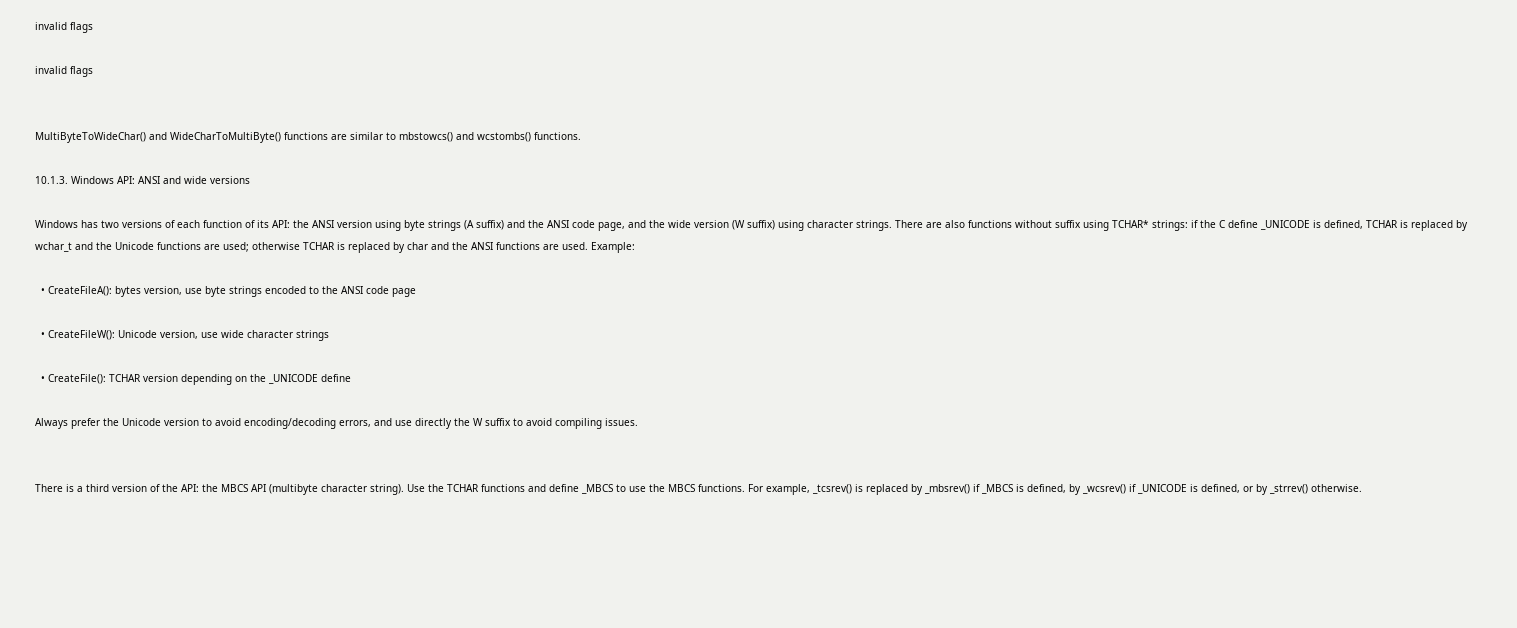invalid flags

invalid flags


MultiByteToWideChar() and WideCharToMultiByte() functions are similar to mbstowcs() and wcstombs() functions.

10.1.3. Windows API: ANSI and wide versions

Windows has two versions of each function of its API: the ANSI version using byte strings (A suffix) and the ANSI code page, and the wide version (W suffix) using character strings. There are also functions without suffix using TCHAR* strings: if the C define _UNICODE is defined, TCHAR is replaced by wchar_t and the Unicode functions are used; otherwise TCHAR is replaced by char and the ANSI functions are used. Example:

  • CreateFileA(): bytes version, use byte strings encoded to the ANSI code page

  • CreateFileW(): Unicode version, use wide character strings

  • CreateFile(): TCHAR version depending on the _UNICODE define

Always prefer the Unicode version to avoid encoding/decoding errors, and use directly the W suffix to avoid compiling issues.


There is a third version of the API: the MBCS API (multibyte character string). Use the TCHAR functions and define _MBCS to use the MBCS functions. For example, _tcsrev() is replaced by _mbsrev() if _MBCS is defined, by _wcsrev() if _UNICODE is defined, or by _strrev() otherwise.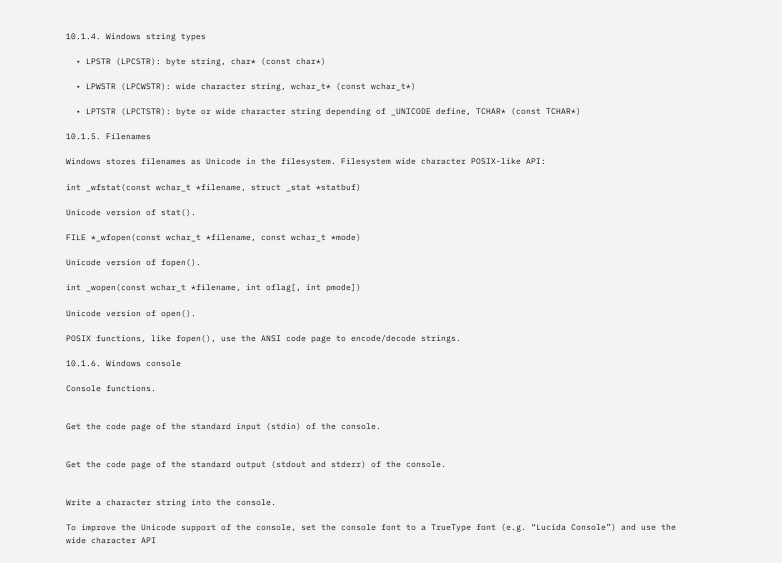10.1.4. Windows string types

  • LPSTR (LPCSTR): byte string, char* (const char*)

  • LPWSTR (LPCWSTR): wide character string, wchar_t* (const wchar_t*)

  • LPTSTR (LPCTSTR): byte or wide character string depending of _UNICODE define, TCHAR* (const TCHAR*)

10.1.5. Filenames

Windows stores filenames as Unicode in the filesystem. Filesystem wide character POSIX-like API:

int _wfstat(const wchar_t *filename, struct _stat *statbuf)

Unicode version of stat().

FILE *_wfopen(const wchar_t *filename, const wchar_t *mode)

Unicode version of fopen().

int _wopen(const wchar_t *filename, int oflag[, int pmode])

Unicode version of open().

POSIX functions, like fopen(), use the ANSI code page to encode/decode strings.

10.1.6. Windows console

Console functions.


Get the code page of the standard input (stdin) of the console.


Get the code page of the standard output (stdout and stderr) of the console.


Write a character string into the console.

To improve the Unicode support of the console, set the console font to a TrueType font (e.g. “Lucida Console”) and use the wide character API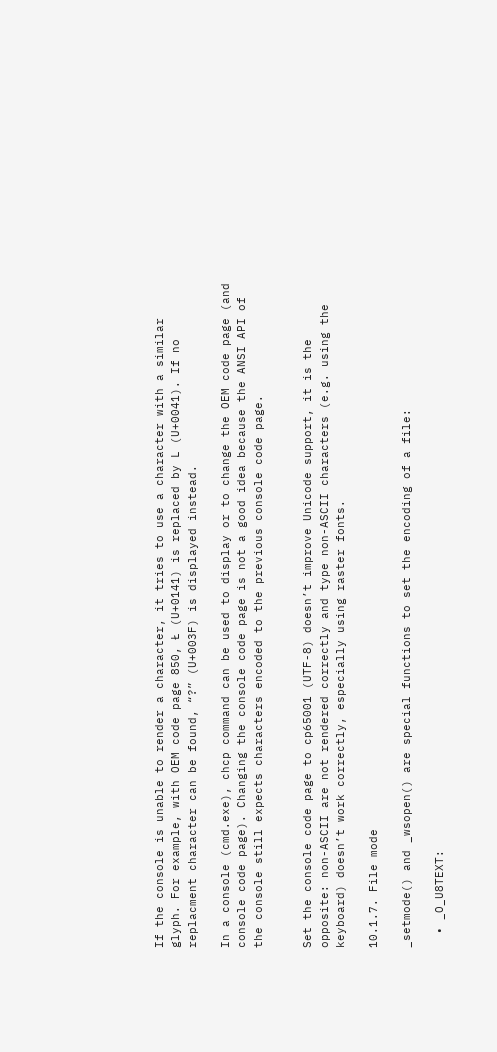If the console is unable to render a character, it tries to use a character with a similar glyph. For example, with OEM code page 850, Ł (U+0141) is replaced by L (U+0041). If no replacment character can be found, “?” (U+003F) is displayed instead.

In a console (cmd.exe), chcp command can be used to display or to change the OEM code page (and console code page). Changing the console code page is not a good idea because the ANSI API of the console still expects characters encoded to the previous console code page.


Set the console code page to cp65001 (UTF-8) doesn’t improve Unicode support, it is the opposite: non-ASCII are not rendered correctly and type non-ASCII characters (e.g. using the keyboard) doesn’t work correctly, especially using raster fonts.

10.1.7. File mode

_setmode() and _wsopen() are special functions to set the encoding of a file:

  • _O_U8TEXT: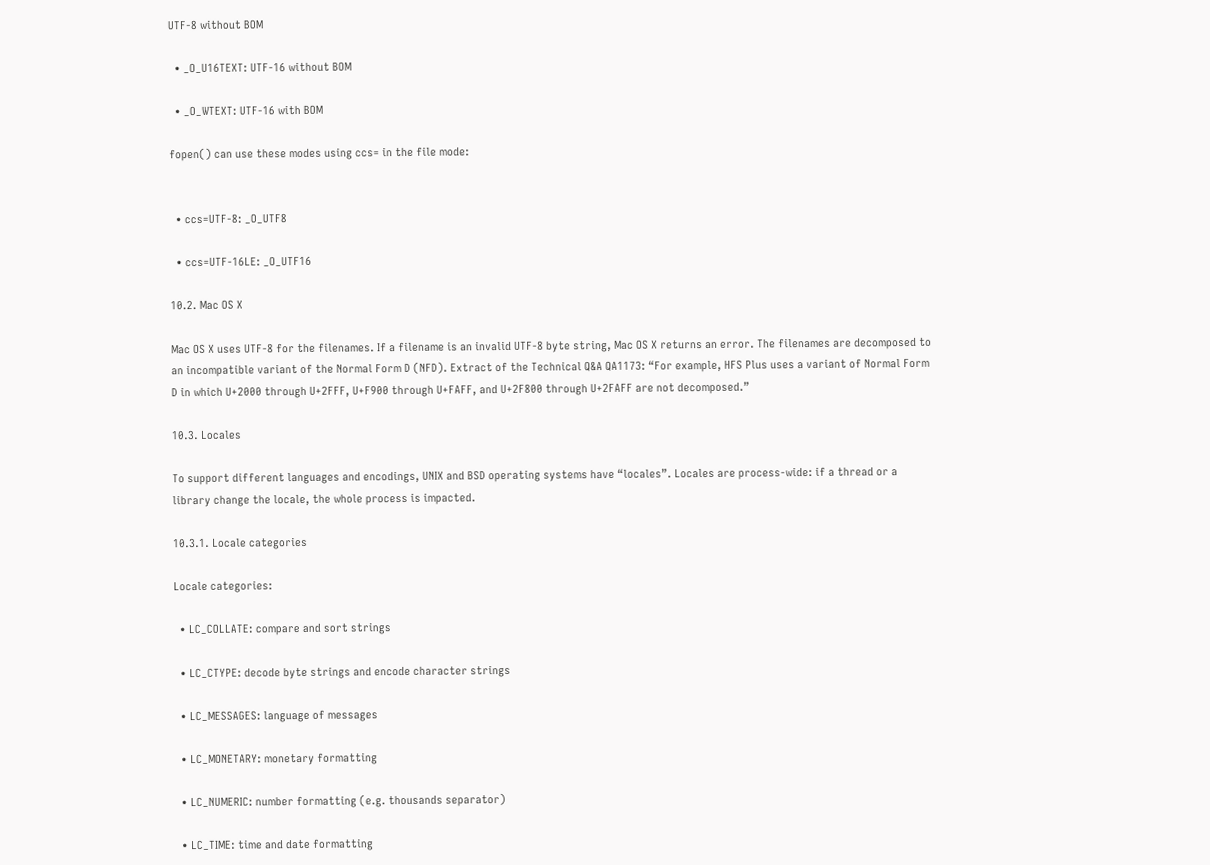UTF-8 without BOM

  • _O_U16TEXT: UTF-16 without BOM

  • _O_WTEXT: UTF-16 with BOM

fopen() can use these modes using ccs= in the file mode:


  • ccs=UTF-8: _O_UTF8

  • ccs=UTF-16LE: _O_UTF16

10.2. Mac OS X

Mac OS X uses UTF-8 for the filenames. If a filename is an invalid UTF-8 byte string, Mac OS X returns an error. The filenames are decomposed to an incompatible variant of the Normal Form D (NFD). Extract of the Technical Q&A QA1173: “For example, HFS Plus uses a variant of Normal Form D in which U+2000 through U+2FFF, U+F900 through U+FAFF, and U+2F800 through U+2FAFF are not decomposed.”

10.3. Locales

To support different languages and encodings, UNIX and BSD operating systems have “locales”. Locales are process-wide: if a thread or a library change the locale, the whole process is impacted.

10.3.1. Locale categories

Locale categories:

  • LC_COLLATE: compare and sort strings

  • LC_CTYPE: decode byte strings and encode character strings

  • LC_MESSAGES: language of messages

  • LC_MONETARY: monetary formatting

  • LC_NUMERIC: number formatting (e.g. thousands separator)

  • LC_TIME: time and date formatting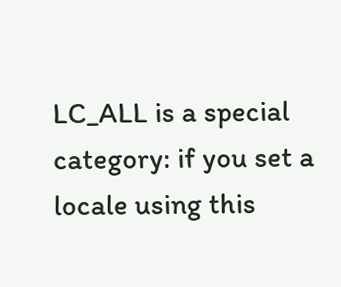LC_ALL is a special category: if you set a locale using this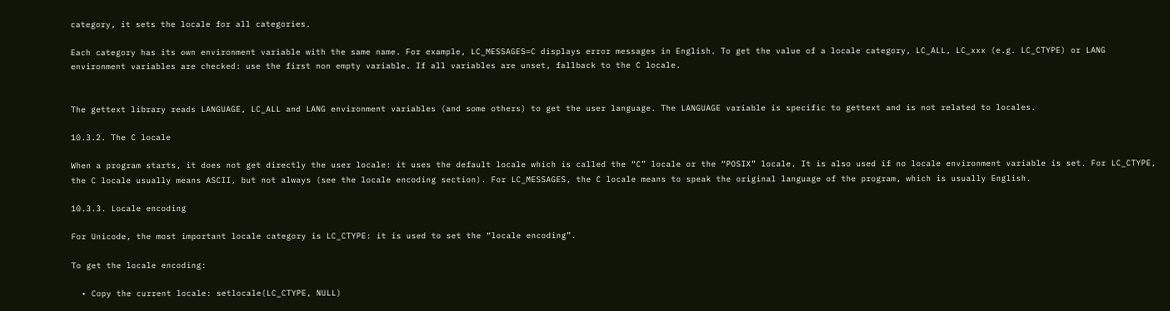category, it sets the locale for all categories.

Each category has its own environment variable with the same name. For example, LC_MESSAGES=C displays error messages in English. To get the value of a locale category, LC_ALL, LC_xxx (e.g. LC_CTYPE) or LANG environment variables are checked: use the first non empty variable. If all variables are unset, fallback to the C locale.


The gettext library reads LANGUAGE, LC_ALL and LANG environment variables (and some others) to get the user language. The LANGUAGE variable is specific to gettext and is not related to locales.

10.3.2. The C locale

When a program starts, it does not get directly the user locale: it uses the default locale which is called the “C” locale or the “POSIX” locale. It is also used if no locale environment variable is set. For LC_CTYPE, the C locale usually means ASCII, but not always (see the locale encoding section). For LC_MESSAGES, the C locale means to speak the original language of the program, which is usually English.

10.3.3. Locale encoding

For Unicode, the most important locale category is LC_CTYPE: it is used to set the “locale encoding”.

To get the locale encoding:

  • Copy the current locale: setlocale(LC_CTYPE, NULL)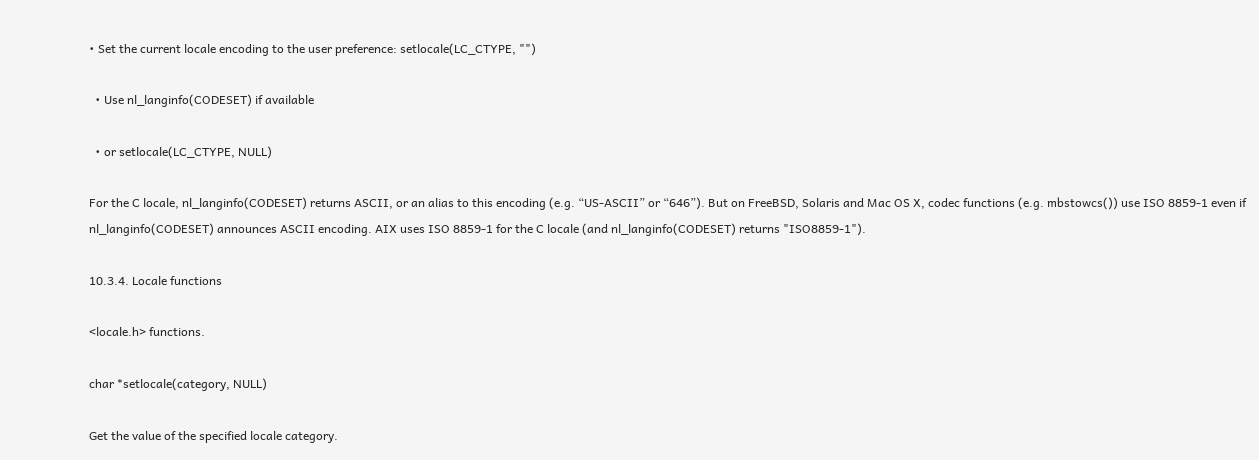• Set the current locale encoding to the user preference: setlocale(LC_CTYPE, "")

  • Use nl_langinfo(CODESET) if available

  • or setlocale(LC_CTYPE, NULL)

For the C locale, nl_langinfo(CODESET) returns ASCII, or an alias to this encoding (e.g. “US-ASCII” or “646”). But on FreeBSD, Solaris and Mac OS X, codec functions (e.g. mbstowcs()) use ISO 8859-1 even if nl_langinfo(CODESET) announces ASCII encoding. AIX uses ISO 8859-1 for the C locale (and nl_langinfo(CODESET) returns "ISO8859-1").

10.3.4. Locale functions

<locale.h> functions.

char *setlocale(category, NULL)

Get the value of the specified locale category.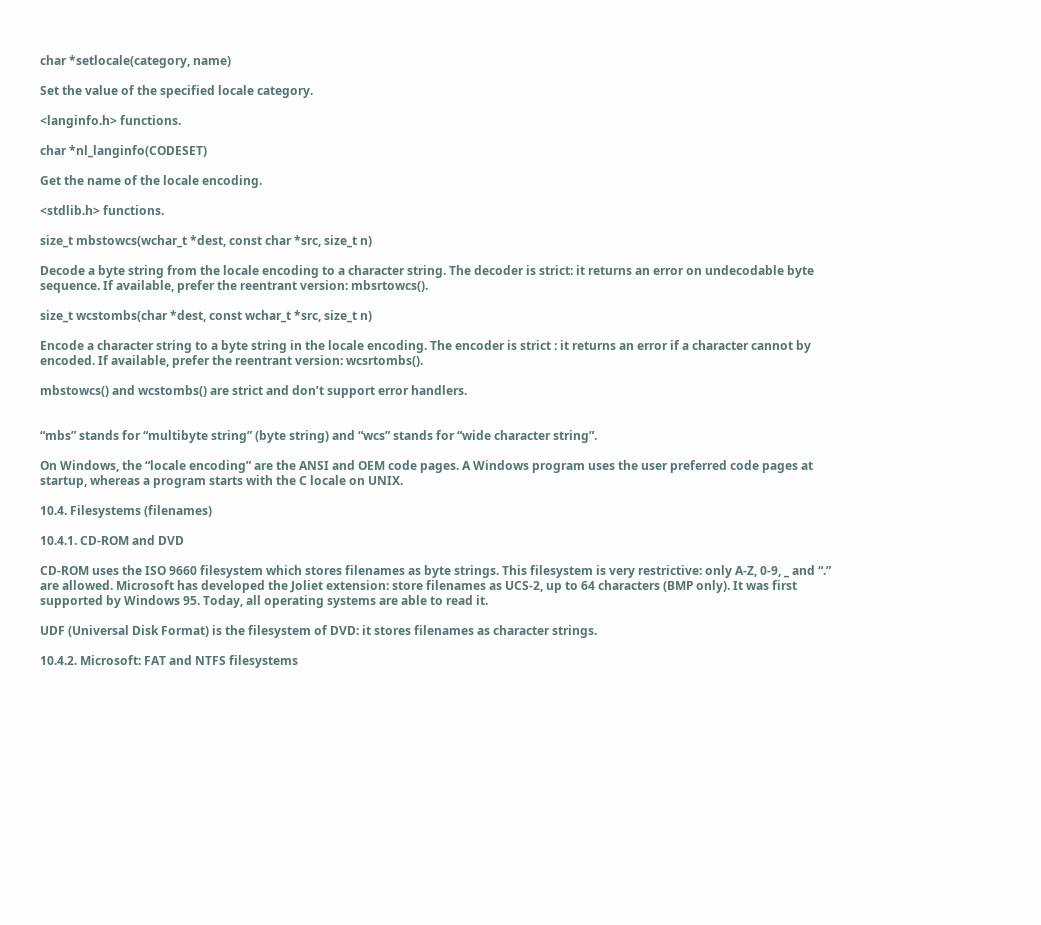char *setlocale(category, name)

Set the value of the specified locale category.

<langinfo.h> functions.

char *nl_langinfo(CODESET)

Get the name of the locale encoding.

<stdlib.h> functions.

size_t mbstowcs(wchar_t *dest, const char *src, size_t n)

Decode a byte string from the locale encoding to a character string. The decoder is strict: it returns an error on undecodable byte sequence. If available, prefer the reentrant version: mbsrtowcs().

size_t wcstombs(char *dest, const wchar_t *src, size_t n)

Encode a character string to a byte string in the locale encoding. The encoder is strict : it returns an error if a character cannot by encoded. If available, prefer the reentrant version: wcsrtombs().

mbstowcs() and wcstombs() are strict and don’t support error handlers.


“mbs” stands for “multibyte string” (byte string) and “wcs” stands for “wide character string”.

On Windows, the “locale encoding” are the ANSI and OEM code pages. A Windows program uses the user preferred code pages at startup, whereas a program starts with the C locale on UNIX.

10.4. Filesystems (filenames)

10.4.1. CD-ROM and DVD

CD-ROM uses the ISO 9660 filesystem which stores filenames as byte strings. This filesystem is very restrictive: only A-Z, 0-9, _ and “.” are allowed. Microsoft has developed the Joliet extension: store filenames as UCS-2, up to 64 characters (BMP only). It was first supported by Windows 95. Today, all operating systems are able to read it.

UDF (Universal Disk Format) is the filesystem of DVD: it stores filenames as character strings.

10.4.2. Microsoft: FAT and NTFS filesystems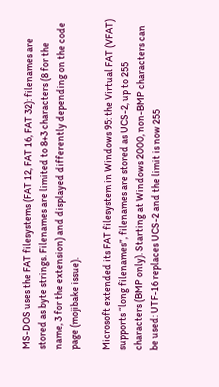MS-DOS uses the FAT filesystems (FAT 12, FAT 16, FAT 32): filenames are stored as byte strings. Filenames are limited to 8+3 characters (8 for the name, 3 for the extension) and displayed differently depending on the code page (mojibake issue).

Microsoft extended its FAT filesystem in Windows 95: the Virtual FAT (VFAT) supports “long filenames”, filenames are stored as UCS-2, up to 255 characters (BMP only). Starting at Windows 2000, non-BMP characters can be used: UTF-16 replaces UCS-2 and the limit is now 255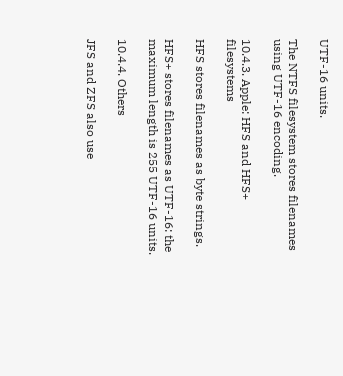UTF-16 units.

The NTFS filesystem stores filenames using UTF-16 encoding.

10.4.3. Apple: HFS and HFS+ filesystems

HFS stores filenames as byte strings.

HFS+ stores filenames as UTF-16: the maximum length is 255 UTF-16 units.

10.4.4. Others

JFS and ZFS also use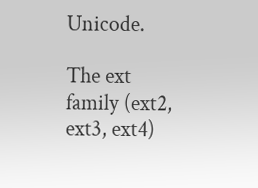Unicode.

The ext family (ext2, ext3, ext4)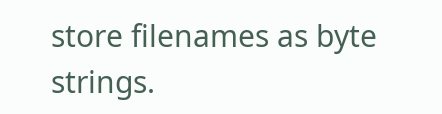store filenames as byte strings.